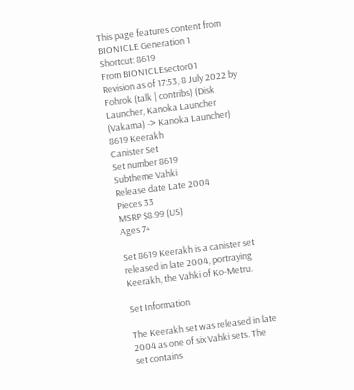This page features content from BIONICLE Generation 1
Shortcut: 8619
From BIONICLEsector01
Revision as of 17:53, 8 July 2022 by Fohrok (talk | contribs) (Disk Launcher, Kanoka Launcher (Vakama) -> Kanoka Launcher)
8619 Keerakh
Canister Set
Set number 8619
Subtheme Vahki
Release date Late 2004
Pieces 33
MSRP $8.99 (US)
Ages 7+

Set 8619 Keerakh is a canister set released in late 2004, portraying Keerakh, the Vahki of Ko-Metru.

Set Information

The Keerakh set was released in late 2004 as one of six Vahki sets. The set contains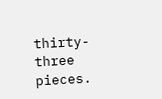thirty-three pieces.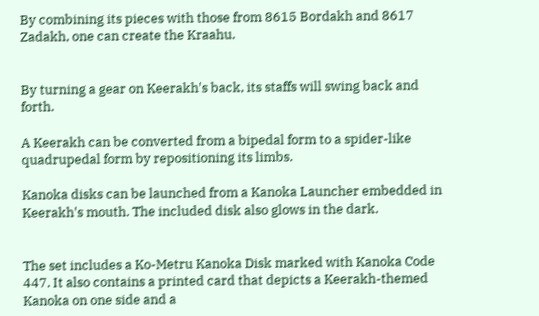By combining its pieces with those from 8615 Bordakh and 8617 Zadakh, one can create the Kraahu.


By turning a gear on Keerakh's back, its staffs will swing back and forth.

A Keerakh can be converted from a bipedal form to a spider-like quadrupedal form by repositioning its limbs.

Kanoka disks can be launched from a Kanoka Launcher embedded in Keerakh's mouth. The included disk also glows in the dark.


The set includes a Ko-Metru Kanoka Disk marked with Kanoka Code 447. It also contains a printed card that depicts a Keerakh-themed Kanoka on one side and a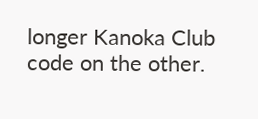longer Kanoka Club code on the other.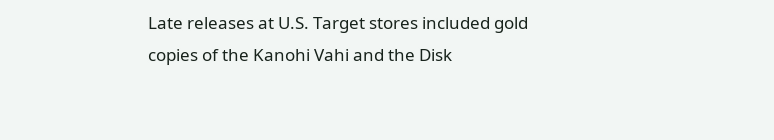Late releases at U.S. Target stores included gold copies of the Kanohi Vahi and the Disk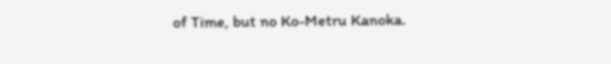of Time, but no Ko-Metru Kanoka.